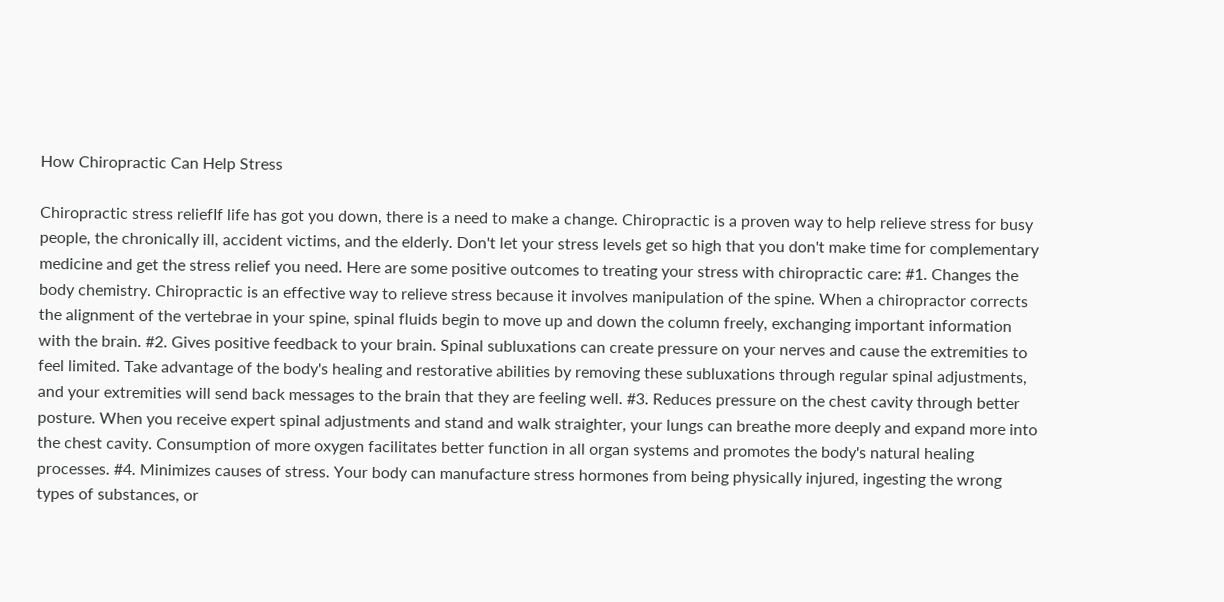How Chiropractic Can Help Stress

Chiropractic stress reliefIf life has got you down, there is a need to make a change. Chiropractic is a proven way to help relieve stress for busy people, the chronically ill, accident victims, and the elderly. Don't let your stress levels get so high that you don't make time for complementary medicine and get the stress relief you need. Here are some positive outcomes to treating your stress with chiropractic care: #1. Changes the body chemistry. Chiropractic is an effective way to relieve stress because it involves manipulation of the spine. When a chiropractor corrects the alignment of the vertebrae in your spine, spinal fluids begin to move up and down the column freely, exchanging important information with the brain. #2. Gives positive feedback to your brain. Spinal subluxations can create pressure on your nerves and cause the extremities to feel limited. Take advantage of the body's healing and restorative abilities by removing these subluxations through regular spinal adjustments, and your extremities will send back messages to the brain that they are feeling well. #3. Reduces pressure on the chest cavity through better posture. When you receive expert spinal adjustments and stand and walk straighter, your lungs can breathe more deeply and expand more into the chest cavity. Consumption of more oxygen facilitates better function in all organ systems and promotes the body's natural healing processes. #4. Minimizes causes of stress. Your body can manufacture stress hormones from being physically injured, ingesting the wrong types of substances, or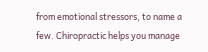from emotional stressors, to name a few. Chiropractic helps you manage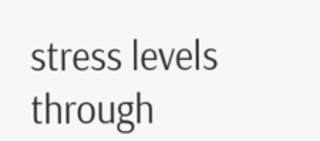stress levels through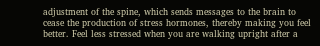adjustment of the spine, which sends messages to the brain to cease the production of stress hormones, thereby making you feel better. Feel less stressed when you are walking upright after a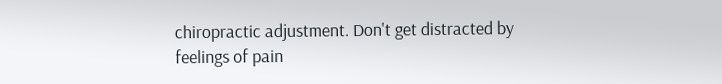chiropractic adjustment. Don't get distracted by feelings of pain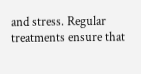and stress. Regular treatments ensure that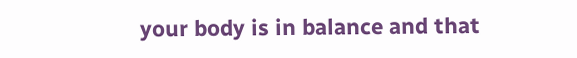your body is in balance and that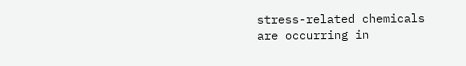stress-related chemicals are occurring in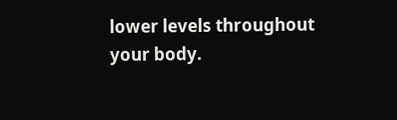lower levels throughout your body.